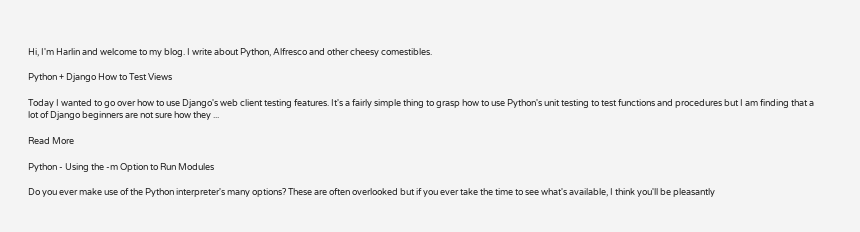Hi, I'm Harlin and welcome to my blog. I write about Python, Alfresco and other cheesy comestibles.

Python + Django How to Test Views

Today I wanted to go over how to use Django's web client testing features. It's a fairly simple thing to grasp how to use Python's unit testing to test functions and procedures but I am finding that a lot of Django beginners are not sure how they ...

Read More

Python - Using the -m Option to Run Modules

Do you ever make use of the Python interpreter's many options? These are often overlooked but if you ever take the time to see what's available, I think you'll be pleasantly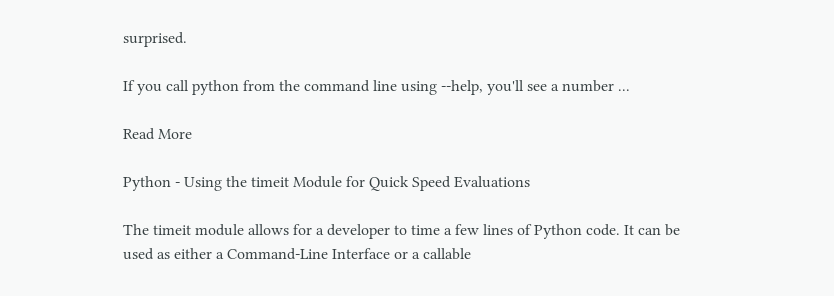surprised.

If you call python from the command line using --help, you'll see a number ...

Read More

Python - Using the timeit Module for Quick Speed Evaluations

The timeit module allows for a developer to time a few lines of Python code. It can be used as either a Command-Line Interface or a callable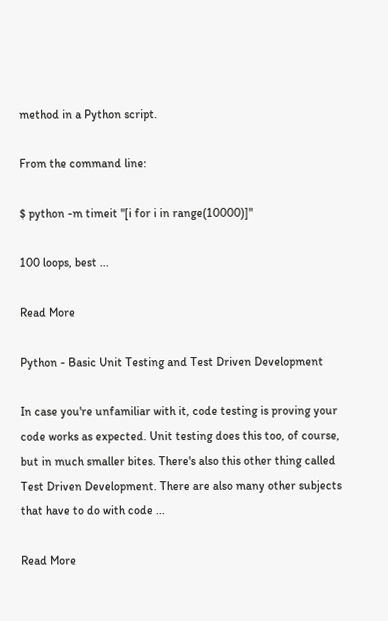method in a Python script.

From the command line:

$ python -m timeit "[i for i in range(10000)]"

100 loops, best ...

Read More

Python - Basic Unit Testing and Test Driven Development

In case you're unfamiliar with it, code testing is proving your code works as expected. Unit testing does this too, of course, but in much smaller bites. There's also this other thing called Test Driven Development. There are also many other subjects that have to do with code ...

Read More